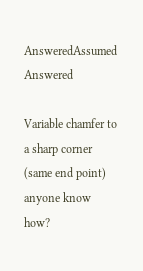AnsweredAssumed Answered

Variable chamfer to a sharp corner (same end point) anyone know how?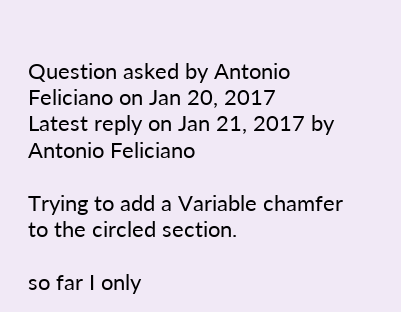Question asked by Antonio Feliciano on Jan 20, 2017
Latest reply on Jan 21, 2017 by Antonio Feliciano

Trying to add a Variable chamfer to the circled section.

so far I only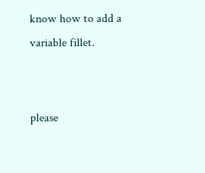know how to add a variable fillet.


please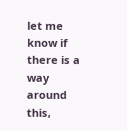let me know if there is a way around this,